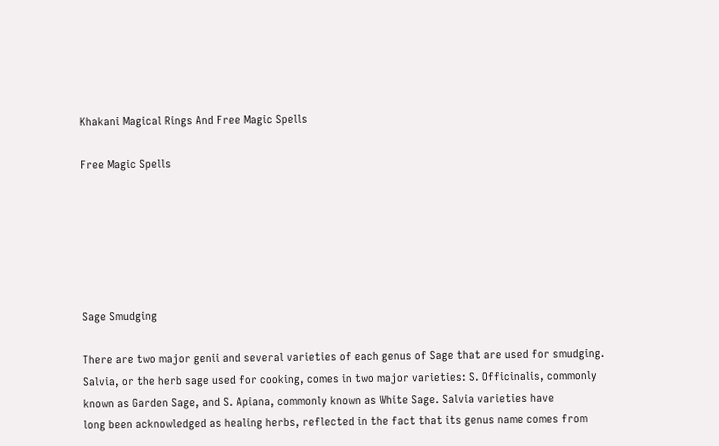Khakani Magical Rings And Free Magic Spells

Free Magic Spells






Sage Smudging

There are two major genii and several varieties of each genus of Sage that are used for smudging.
Salvia, or the herb sage used for cooking, comes in two major varieties: S. Officinalis, commonly
known as Garden Sage, and S. Apiana, commonly known as White Sage. Salvia varieties have
long been acknowledged as healing herbs, reflected in the fact that its genus name comes from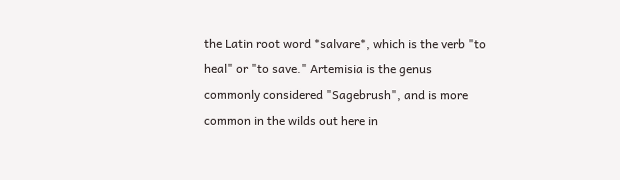the Latin root word *salvare*, which is the verb "to heal" or "to save." Artemisia is the genus
commonly considered "Sagebrush", and is more common in the wilds out here in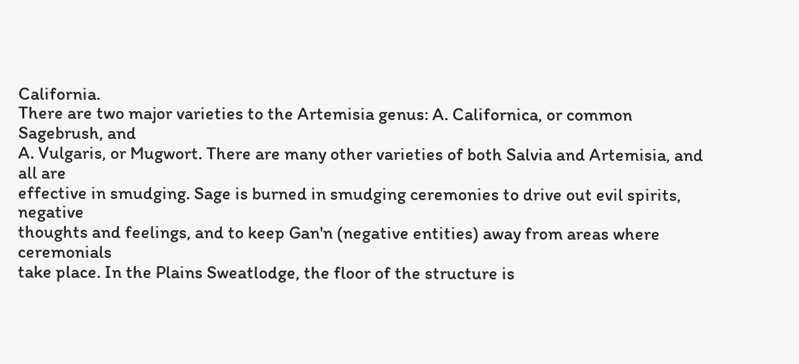California.
There are two major varieties to the Artemisia genus: A. Californica, or common Sagebrush, and
A. Vulgaris, or Mugwort. There are many other varieties of both Salvia and Artemisia, and all are
effective in smudging. Sage is burned in smudging ceremonies to drive out evil spirits, negative
thoughts and feelings, and to keep Gan'n (negative entities) away from areas where ceremonials
take place. In the Plains Sweatlodge, the floor of the structure is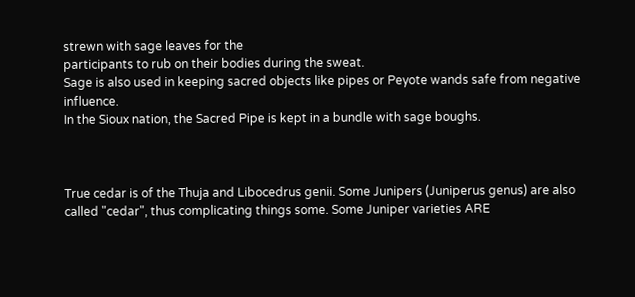strewn with sage leaves for the
participants to rub on their bodies during the sweat.
Sage is also used in keeping sacred objects like pipes or Peyote wands safe from negative influence.
In the Sioux nation, the Sacred Pipe is kept in a bundle with sage boughs.



True cedar is of the Thuja and Libocedrus genii. Some Junipers (Juniperus genus) are also
called "cedar", thus complicating things some. Some Juniper varieties ARE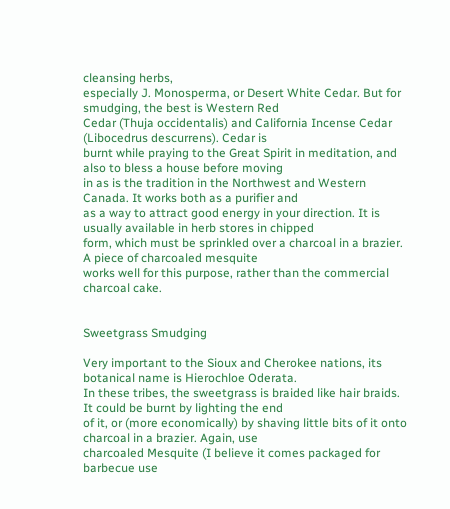cleansing herbs,
especially J. Monosperma, or Desert White Cedar. But for smudging, the best is Western Red
Cedar (Thuja occidentalis) and California Incense Cedar (Libocedrus descurrens). Cedar is
burnt while praying to the Great Spirit in meditation, and also to bless a house before moving
in as is the tradition in the Northwest and Western Canada. It works both as a purifier and
as a way to attract good energy in your direction. It is usually available in herb stores in chipped
form, which must be sprinkled over a charcoal in a brazier. A piece of charcoaled mesquite
works well for this purpose, rather than the commercial charcoal cake.


Sweetgrass Smudging

Very important to the Sioux and Cherokee nations, its botanical name is Hierochloe Oderata.
In these tribes, the sweetgrass is braided like hair braids. It could be burnt by lighting the end
of it, or (more economically) by shaving little bits of it onto charcoal in a brazier. Again, use
charcoaled Mesquite (I believe it comes packaged for barbecue use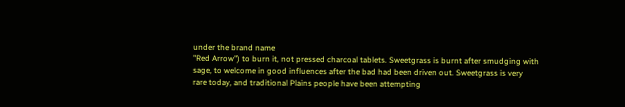under the brand name
"Red Arrow") to burn it, not pressed charcoal tablets. Sweetgrass is burnt after smudging with
sage, to welcome in good influences after the bad had been driven out. Sweetgrass is very
rare today, and traditional Plains people have been attempting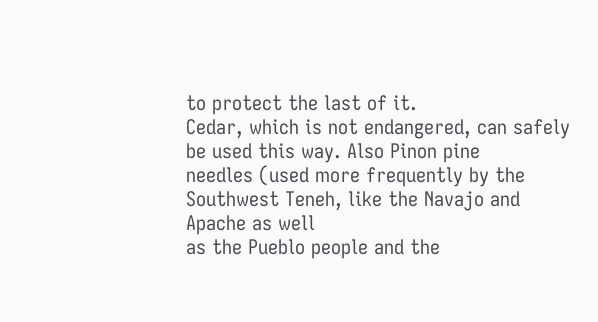to protect the last of it.
Cedar, which is not endangered, can safely be used this way. Also Pinon pine
needles (used more frequently by the Southwest Teneh, like the Navajo and Apache as well
as the Pueblo people and the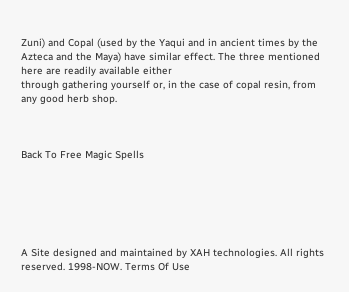Zuni) and Copal (used by the Yaqui and in ancient times by the
Azteca and the Maya) have similar effect. The three mentioned here are readily available either
through gathering yourself or, in the case of copal resin, from any good herb shop.



Back To Free Magic Spells






A Site designed and maintained by XAH technologies. All rights reserved. 1998-NOW. Terms Of Use